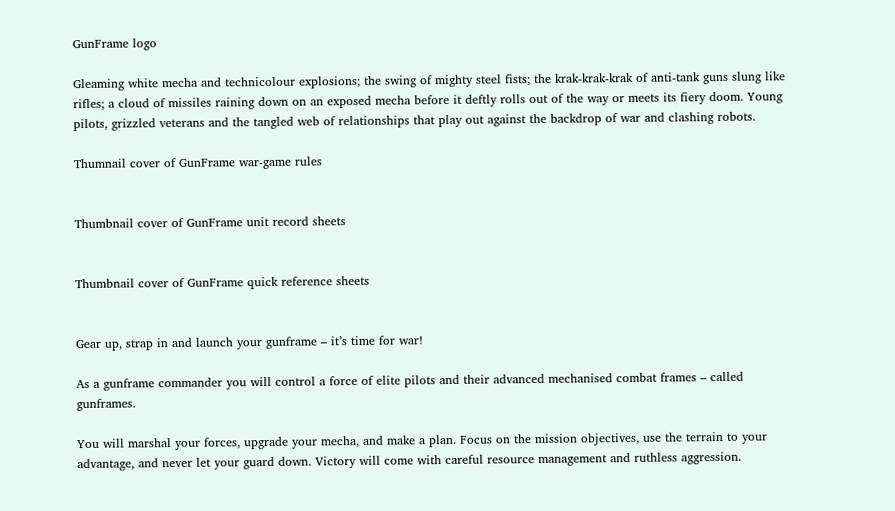GunFrame logo

Gleaming white mecha and technicolour explosions; the swing of mighty steel fists; the krak-krak-krak of anti-tank guns slung like rifles; a cloud of missiles raining down on an exposed mecha before it deftly rolls out of the way or meets its fiery doom. Young pilots, grizzled veterans and the tangled web of relationships that play out against the backdrop of war and clashing robots.

Thumnail cover of GunFrame war-game rules


Thumbnail cover of GunFrame unit record sheets


Thumbnail cover of GunFrame quick reference sheets


Gear up, strap in and launch your gunframe – it’s time for war!

As a gunframe commander you will control a force of elite pilots and their advanced mechanised combat frames – called gunframes.

You will marshal your forces, upgrade your mecha, and make a plan. Focus on the mission objectives, use the terrain to your advantage, and never let your guard down. Victory will come with careful resource management and ruthless aggression.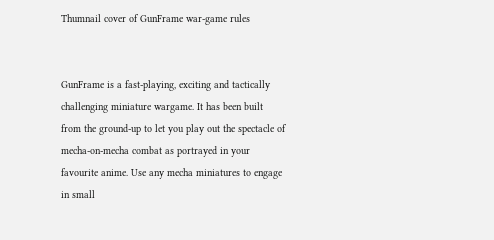Thumnail cover of GunFrame war-game rules


GunFrame is a fast-playing, exciting and tactically challenging miniature wargame. It has been built from the ground-up to let you play out the spectacle of mecha-on-mecha combat as portrayed in your favourite anime. Use any mecha miniatures to engage in small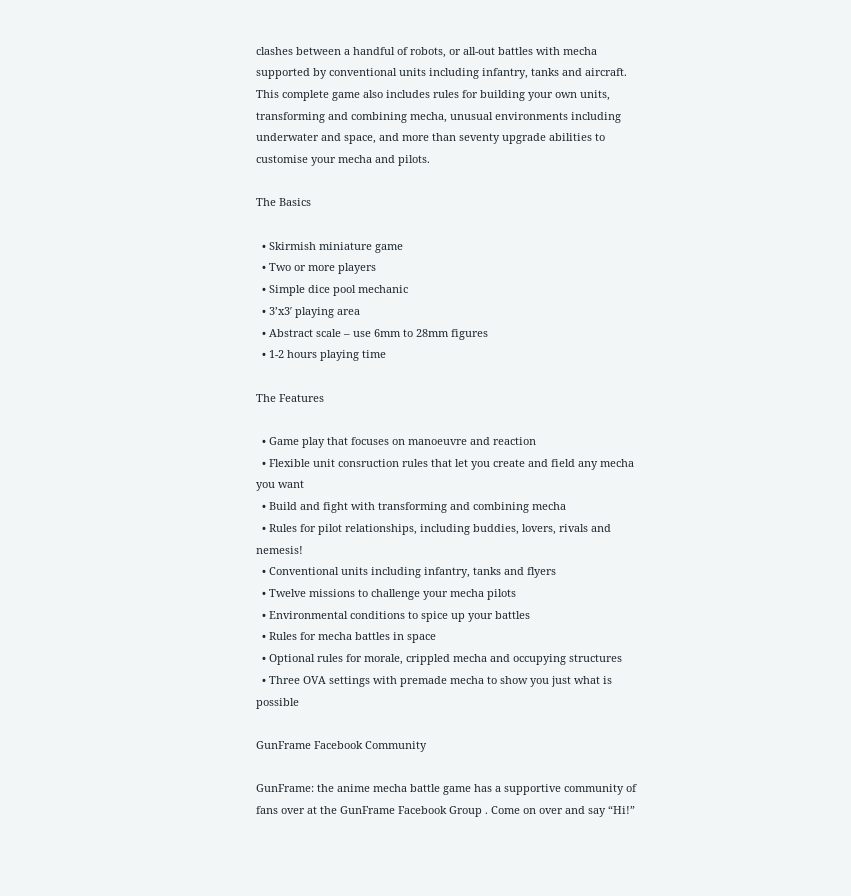clashes between a handful of robots, or all-out battles with mecha supported by conventional units including infantry, tanks and aircraft. This complete game also includes rules for building your own units, transforming and combining mecha, unusual environments including underwater and space, and more than seventy upgrade abilities to customise your mecha and pilots.

The Basics

  • Skirmish miniature game
  • Two or more players
  • Simple dice pool mechanic
  • 3’x3′ playing area
  • Abstract scale – use 6mm to 28mm figures
  • 1-2 hours playing time

The Features

  • Game play that focuses on manoeuvre and reaction
  • Flexible unit consruction rules that let you create and field any mecha you want
  • Build and fight with transforming and combining mecha
  • Rules for pilot relationships, including buddies, lovers, rivals and nemesis!
  • Conventional units including infantry, tanks and flyers
  • Twelve missions to challenge your mecha pilots
  • Environmental conditions to spice up your battles
  • Rules for mecha battles in space
  • Optional rules for morale, crippled mecha and occupying structures
  • Three OVA settings with premade mecha to show you just what is possible

GunFrame Facebook Community

GunFrame: the anime mecha battle game has a supportive community of fans over at the GunFrame Facebook Group . Come on over and say “Hi!”